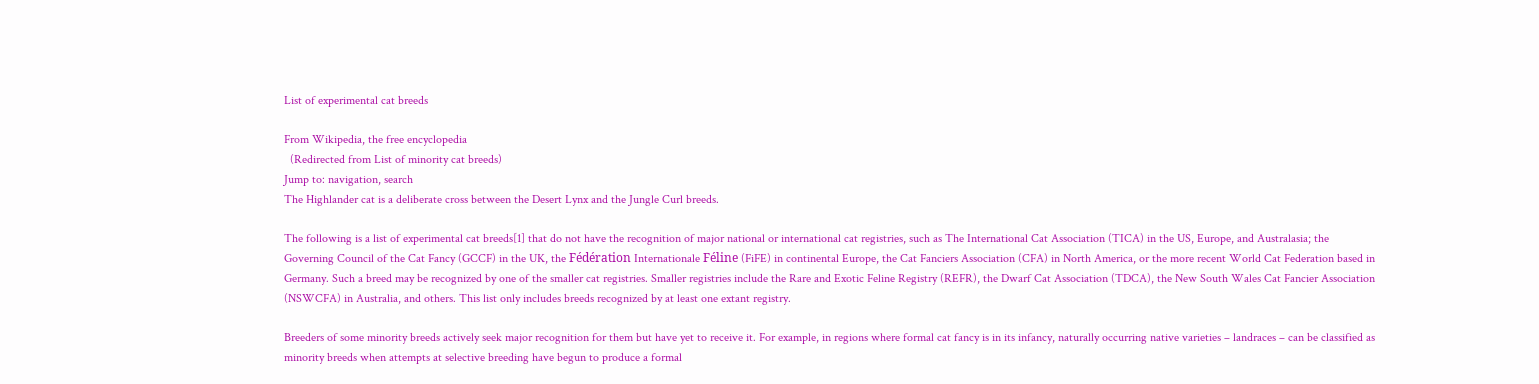List of experimental cat breeds

From Wikipedia, the free encyclopedia
  (Redirected from List of minority cat breeds)
Jump to: navigation, search
The Highlander cat is a deliberate cross between the Desert Lynx and the Jungle Curl breeds.

The following is a list of experimental cat breeds[1] that do not have the recognition of major national or international cat registries, such as The International Cat Association (TICA) in the US, Europe, and Australasia; the Governing Council of the Cat Fancy (GCCF) in the UK, the Fédération Internationale Féline (FiFE) in continental Europe, the Cat Fanciers Association (CFA) in North America, or the more recent World Cat Federation based in Germany. Such a breed may be recognized by one of the smaller cat registries. Smaller registries include the Rare and Exotic Feline Registry (REFR), the Dwarf Cat Association (TDCA), the New South Wales Cat Fancier Association (NSWCFA) in Australia, and others. This list only includes breeds recognized by at least one extant registry.

Breeders of some minority breeds actively seek major recognition for them but have yet to receive it. For example, in regions where formal cat fancy is in its infancy, naturally occurring native varieties – landraces – can be classified as minority breeds when attempts at selective breeding have begun to produce a formal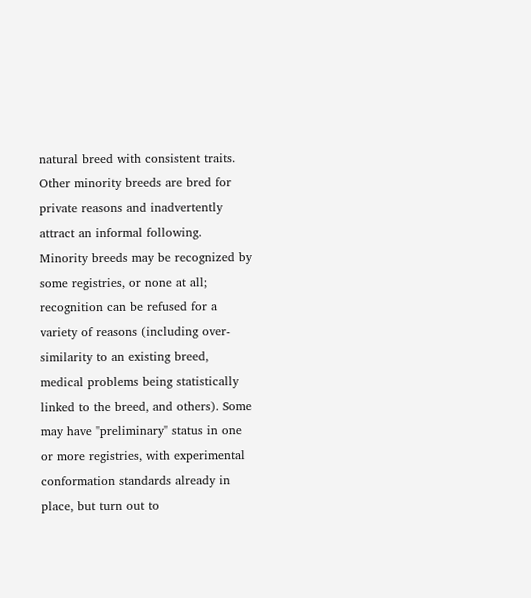natural breed with consistent traits. Other minority breeds are bred for private reasons and inadvertently attract an informal following. Minority breeds may be recognized by some registries, or none at all; recognition can be refused for a variety of reasons (including over-similarity to an existing breed, medical problems being statistically linked to the breed, and others). Some may have "preliminary" status in one or more registries, with experimental conformation standards already in place, but turn out to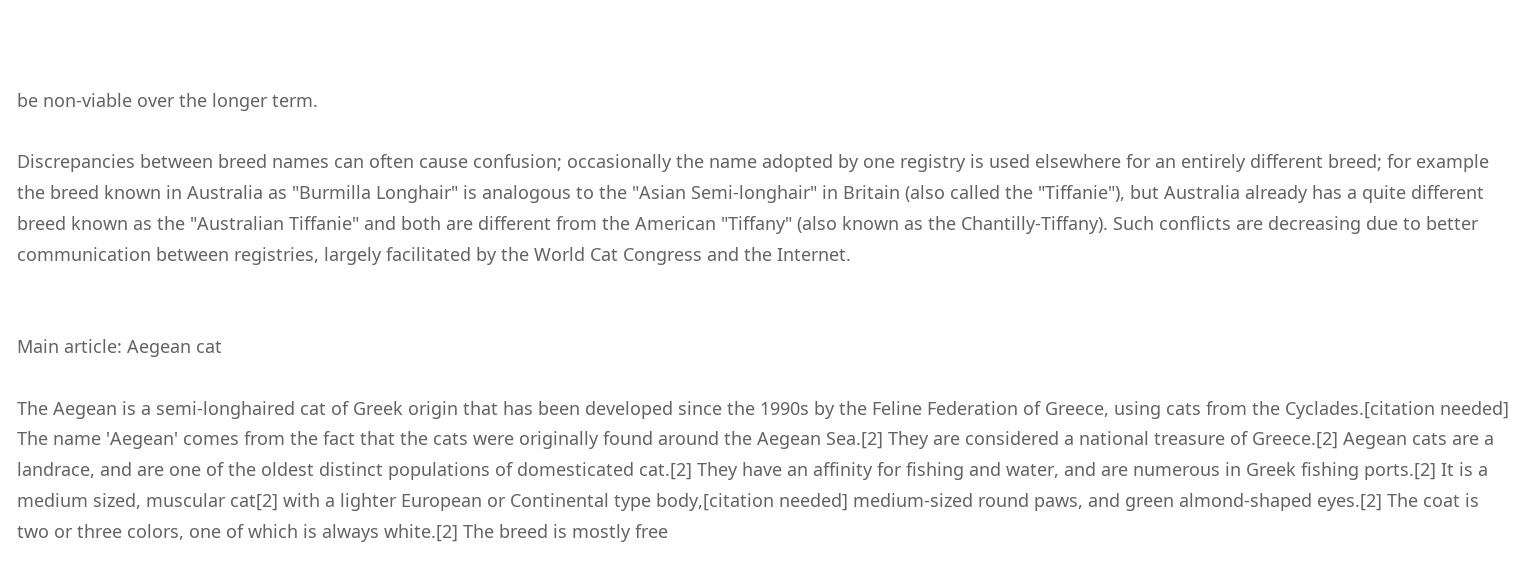be non-viable over the longer term.

Discrepancies between breed names can often cause confusion; occasionally the name adopted by one registry is used elsewhere for an entirely different breed; for example the breed known in Australia as "Burmilla Longhair" is analogous to the "Asian Semi-longhair" in Britain (also called the "Tiffanie"), but Australia already has a quite different breed known as the "Australian Tiffanie" and both are different from the American "Tiffany" (also known as the Chantilly-Tiffany). Such conflicts are decreasing due to better communication between registries, largely facilitated by the World Cat Congress and the Internet.


Main article: Aegean cat

The Aegean is a semi-longhaired cat of Greek origin that has been developed since the 1990s by the Feline Federation of Greece, using cats from the Cyclades.[citation needed] The name 'Aegean' comes from the fact that the cats were originally found around the Aegean Sea.[2] They are considered a national treasure of Greece.[2] Aegean cats are a landrace, and are one of the oldest distinct populations of domesticated cat.[2] They have an affinity for fishing and water, and are numerous in Greek fishing ports.[2] It is a medium sized, muscular cat[2] with a lighter European or Continental type body,[citation needed] medium-sized round paws, and green almond-shaped eyes.[2] The coat is two or three colors, one of which is always white.[2] The breed is mostly free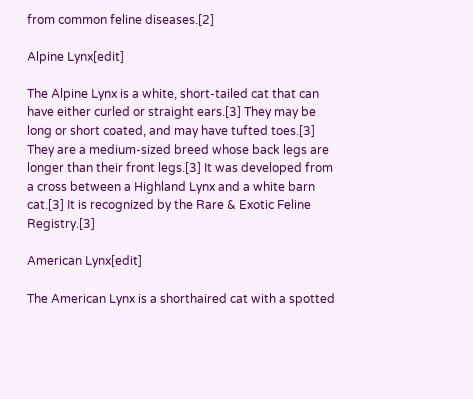from common feline diseases.[2]

Alpine Lynx[edit]

The Alpine Lynx is a white, short-tailed cat that can have either curled or straight ears.[3] They may be long or short coated, and may have tufted toes.[3] They are a medium-sized breed whose back legs are longer than their front legs.[3] It was developed from a cross between a Highland Lynx and a white barn cat.[3] It is recognized by the Rare & Exotic Feline Registry.[3]

American Lynx[edit]

The American Lynx is a shorthaired cat with a spotted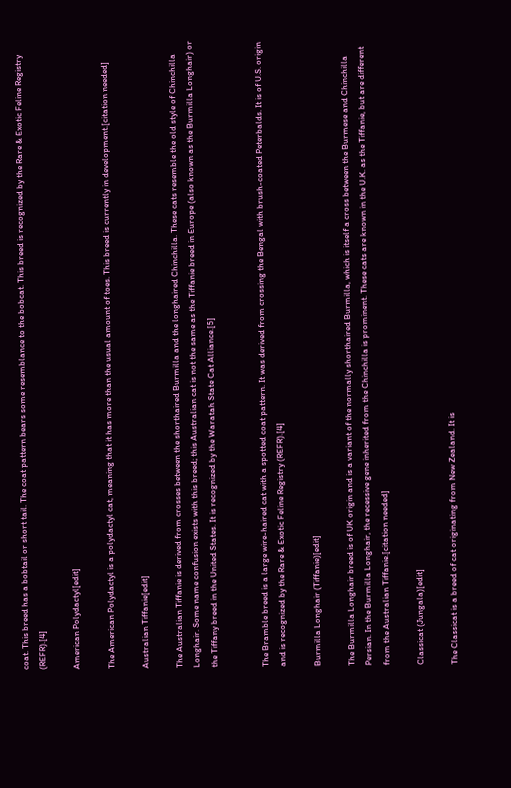coat. This breed has a bobtail or short tail. The coat pattern bears some resemblance to the bobcat. This breed is recognized by the Rare & Exotic Feline Registry (REFR).[4]

American Polydactyl[edit]

The American Polydactyl is a polydactyl cat, meaning that it has more than the usual amount of toes. This breed is currently in development.[citation needed]

Australian Tiffanie[edit]

The Australian Tiffanie is derived from crosses between the shorthaired Burmilla and the longhaired Chinchilla. These cats resemble the old style of Chinchilla Longhair. Some name confusion exists with this breed; this Australian cat is not the same as the Tiffanie breed in Europe (also known as the Burmilla Longhair) or the Tiffany breed in the United States. It is recognized by the Waratah State Cat Alliance.[5]


The Bramble breed is a large wire-haired cat with a spotted coat pattern. It was derived from crossing the Bengal with brush-coated Peterbalds. It is of U.S. origin and is recognized by the Rare & Exotic Feline Registry (REFR).[4]

Burmilla Longhair (Tiffanie)[edit]

The Burmilla Longhair breed is of UK origin and is a variant of the normally shorthaired Burmilla, which is itself a cross between the Burmese and Chinchilla Persian. In the Burmilla Longhair, the recessive gene inherited from the Chinchilla is prominent. These cats are known in the U.K. as the Tiffanie, but are different from the Australian Tiffanie.[citation needed]

Classicat (Jungala)[edit]

The Classicat is a breed of cat originating from New Zealand. It is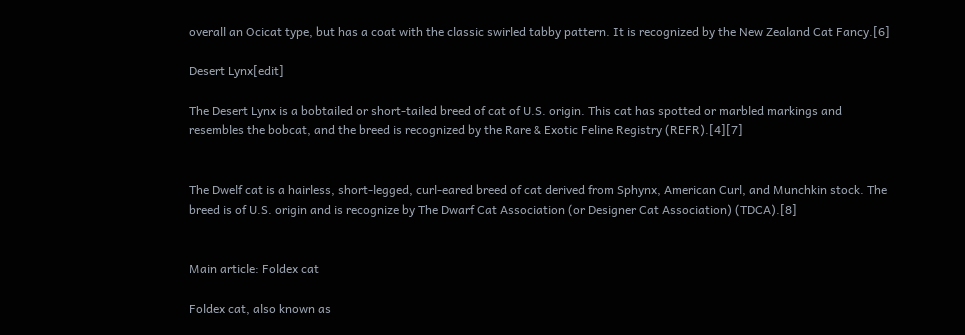overall an Ocicat type, but has a coat with the classic swirled tabby pattern. It is recognized by the New Zealand Cat Fancy.[6]

Desert Lynx[edit]

The Desert Lynx is a bobtailed or short-tailed breed of cat of U.S. origin. This cat has spotted or marbled markings and resembles the bobcat, and the breed is recognized by the Rare & Exotic Feline Registry (REFR).[4][7]


The Dwelf cat is a hairless, short-legged, curl-eared breed of cat derived from Sphynx, American Curl, and Munchkin stock. The breed is of U.S. origin and is recognize by The Dwarf Cat Association (or Designer Cat Association) (TDCA).[8]


Main article: Foldex cat

Foldex cat, also known as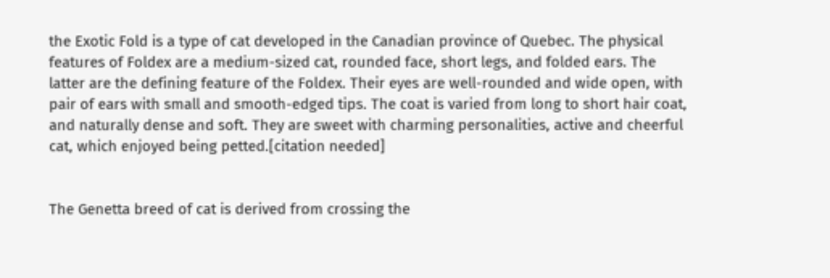the Exotic Fold is a type of cat developed in the Canadian province of Quebec. The physical features of Foldex are a medium-sized cat, rounded face, short legs, and folded ears. The latter are the defining feature of the Foldex. Their eyes are well-rounded and wide open, with pair of ears with small and smooth-edged tips. The coat is varied from long to short hair coat, and naturally dense and soft. They are sweet with charming personalities, active and cheerful cat, which enjoyed being petted.[citation needed]


The Genetta breed of cat is derived from crossing the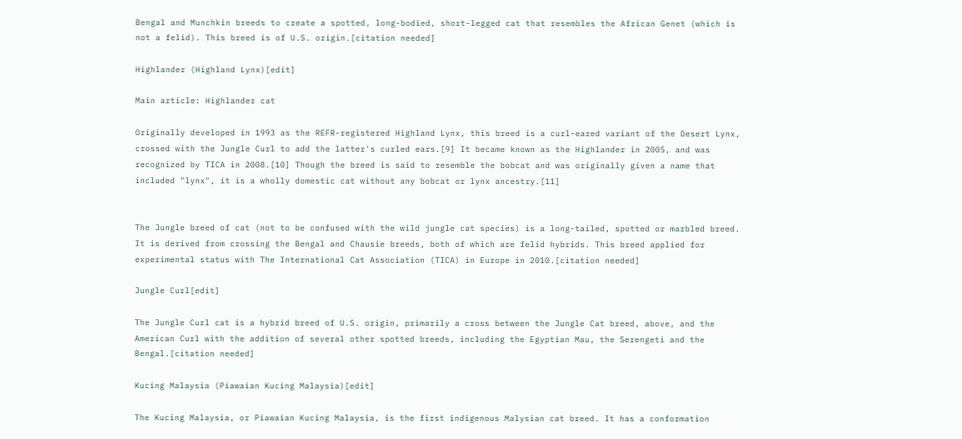Bengal and Munchkin breeds to create a spotted, long-bodied, short-legged cat that resembles the African Genet (which is not a felid). This breed is of U.S. origin.[citation needed]

Highlander (Highland Lynx)[edit]

Main article: Highlander cat

Originally developed in 1993 as the REFR-registered Highland Lynx, this breed is a curl-eared variant of the Desert Lynx, crossed with the Jungle Curl to add the latter's curled ears.[9] It became known as the Highlander in 2005, and was recognized by TICA in 2008.[10] Though the breed is said to resemble the bobcat and was originally given a name that included "lynx", it is a wholly domestic cat without any bobcat or lynx ancestry.[11]


The Jungle breed of cat (not to be confused with the wild jungle cat species) is a long-tailed, spotted or marbled breed. It is derived from crossing the Bengal and Chausie breeds, both of which are felid hybrids. This breed applied for experimental status with The International Cat Association (TICA) in Europe in 2010.[citation needed]

Jungle Curl[edit]

The Jungle Curl cat is a hybrid breed of U.S. origin, primarily a cross between the Jungle Cat breed, above, and the American Curl with the addition of several other spotted breeds, including the Egyptian Mau, the Serengeti and the Bengal.[citation needed]

Kucing Malaysia (Piawaian Kucing Malaysia)[edit]

The Kucing Malaysia, or Piawaian Kucing Malaysia, is the first indigenous Malysian cat breed. It has a conformation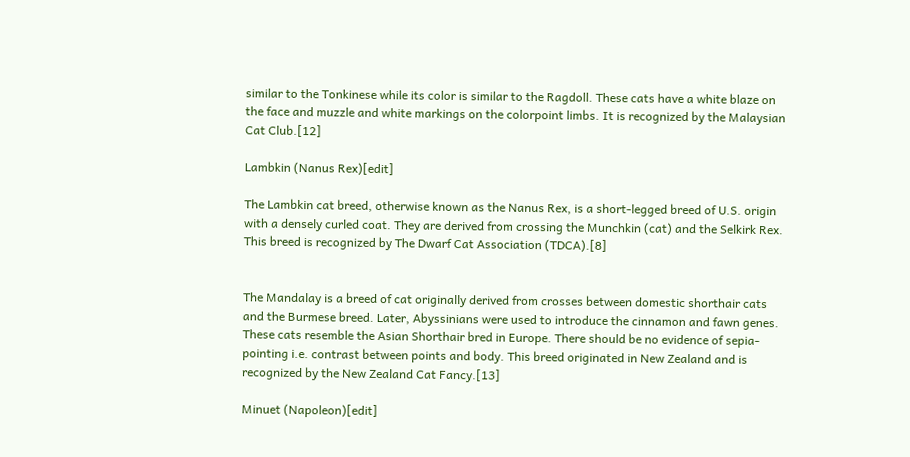similar to the Tonkinese while its color is similar to the Ragdoll. These cats have a white blaze on the face and muzzle and white markings on the colorpoint limbs. It is recognized by the Malaysian Cat Club.[12]

Lambkin (Nanus Rex)[edit]

The Lambkin cat breed, otherwise known as the Nanus Rex, is a short-legged breed of U.S. origin with a densely curled coat. They are derived from crossing the Munchkin (cat) and the Selkirk Rex. This breed is recognized by The Dwarf Cat Association (TDCA).[8]


The Mandalay is a breed of cat originally derived from crosses between domestic shorthair cats and the Burmese breed. Later, Abyssinians were used to introduce the cinnamon and fawn genes. These cats resemble the Asian Shorthair bred in Europe. There should be no evidence of sepia-pointing i.e. contrast between points and body. This breed originated in New Zealand and is recognized by the New Zealand Cat Fancy.[13]

Minuet (Napoleon)[edit]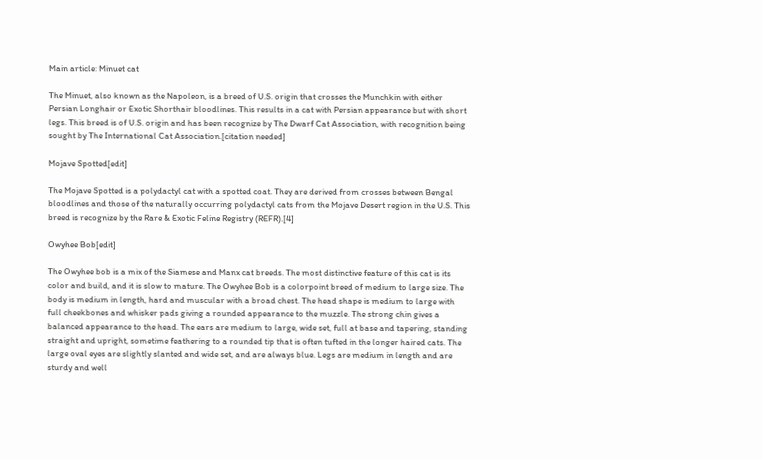Main article: Minuet cat

The Minuet, also known as the Napoleon, is a breed of U.S. origin that crosses the Munchkin with either Persian Longhair or Exotic Shorthair bloodlines. This results in a cat with Persian appearance but with short legs. This breed is of U.S. origin and has been recognize by The Dwarf Cat Association, with recognition being sought by The International Cat Association.[citation needed]

Mojave Spotted[edit]

The Mojave Spotted is a polydactyl cat with a spotted coat. They are derived from crosses between Bengal bloodlines and those of the naturally occurring polydactyl cats from the Mojave Desert region in the U.S. This breed is recognize by the Rare & Exotic Feline Registry (REFR).[4]

Owyhee Bob[edit]

The Owyhee bob is a mix of the Siamese and Manx cat breeds. The most distinctive feature of this cat is its color and build, and it is slow to mature. The Owyhee Bob is a colorpoint breed of medium to large size. The body is medium in length, hard and muscular with a broad chest. The head shape is medium to large with full cheekbones and whisker pads giving a rounded appearance to the muzzle. The strong chin gives a balanced appearance to the head. The ears are medium to large, wide set, full at base and tapering, standing straight and upright, sometime feathering to a rounded tip that is often tufted in the longer haired cats. The large oval eyes are slightly slanted and wide set, and are always blue. Legs are medium in length and are sturdy and well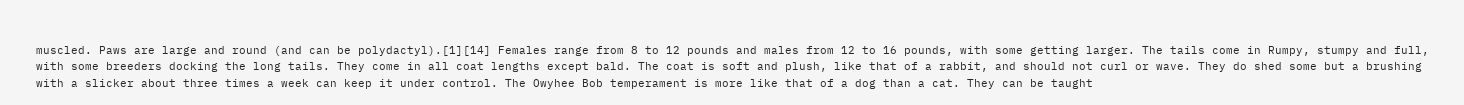muscled. Paws are large and round (and can be polydactyl).[1][14] Females range from 8 to 12 pounds and males from 12 to 16 pounds, with some getting larger. The tails come in Rumpy, stumpy and full, with some breeders docking the long tails. They come in all coat lengths except bald. The coat is soft and plush, like that of a rabbit, and should not curl or wave. They do shed some but a brushing with a slicker about three times a week can keep it under control. The Owyhee Bob temperament is more like that of a dog than a cat. They can be taught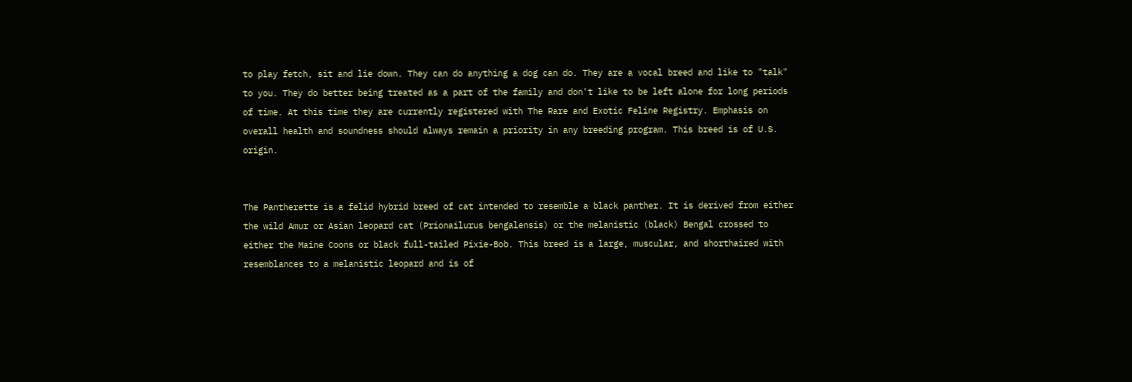to play fetch, sit and lie down. They can do anything a dog can do. They are a vocal breed and like to "talk" to you. They do better being treated as a part of the family and don't like to be left alone for long periods of time. At this time they are currently registered with The Rare and Exotic Feline Registry. Emphasis on overall health and soundness should always remain a priority in any breeding program. This breed is of U.S. origin.


The Pantherette is a felid hybrid breed of cat intended to resemble a black panther. It is derived from either the wild Amur or Asian leopard cat (Prionailurus bengalensis) or the melanistic (black) Bengal crossed to either the Maine Coons or black full-tailed Pixie-Bob. This breed is a large, muscular, and shorthaired with resemblances to a melanistic leopard and is of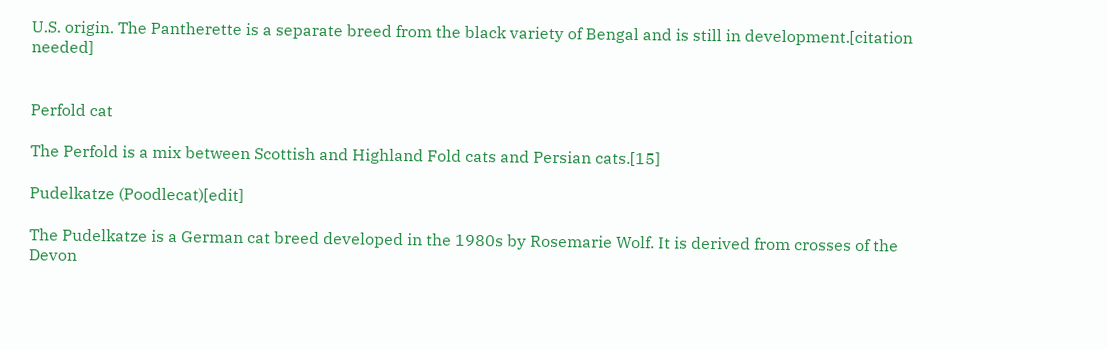U.S. origin. The Pantherette is a separate breed from the black variety of Bengal and is still in development.[citation needed]


Perfold cat

The Perfold is a mix between Scottish and Highland Fold cats and Persian cats.[15]

Pudelkatze (Poodlecat)[edit]

The Pudelkatze is a German cat breed developed in the 1980s by Rosemarie Wolf. It is derived from crosses of the Devon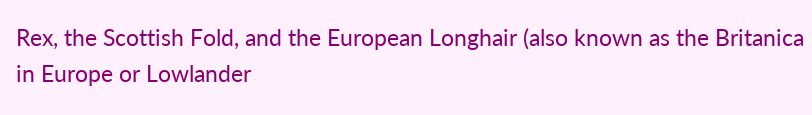Rex, the Scottish Fold, and the European Longhair (also known as the Britanica in Europe or Lowlander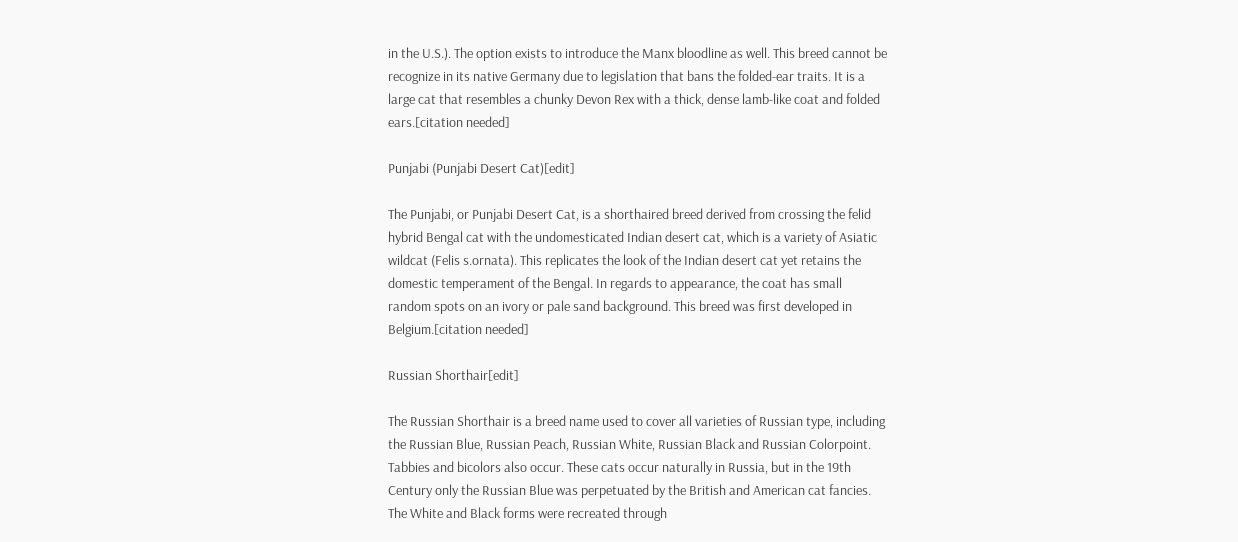in the U.S.). The option exists to introduce the Manx bloodline as well. This breed cannot be recognize in its native Germany due to legislation that bans the folded-ear traits. It is a large cat that resembles a chunky Devon Rex with a thick, dense lamb-like coat and folded ears.[citation needed]

Punjabi (Punjabi Desert Cat)[edit]

The Punjabi, or Punjabi Desert Cat, is a shorthaired breed derived from crossing the felid hybrid Bengal cat with the undomesticated Indian desert cat, which is a variety of Asiatic wildcat (Felis s.ornata). This replicates the look of the Indian desert cat yet retains the domestic temperament of the Bengal. In regards to appearance, the coat has small random spots on an ivory or pale sand background. This breed was first developed in Belgium.[citation needed]

Russian Shorthair[edit]

The Russian Shorthair is a breed name used to cover all varieties of Russian type, including the Russian Blue, Russian Peach, Russian White, Russian Black and Russian Colorpoint. Tabbies and bicolors also occur. These cats occur naturally in Russia, but in the 19th Century only the Russian Blue was perpetuated by the British and American cat fancies. The White and Black forms were recreated through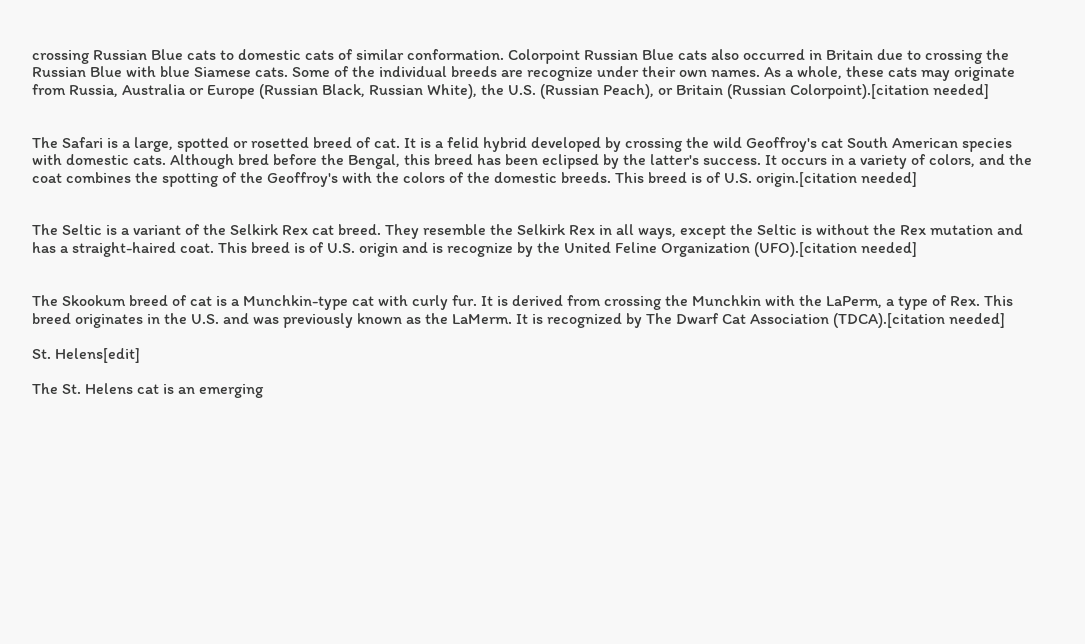crossing Russian Blue cats to domestic cats of similar conformation. Colorpoint Russian Blue cats also occurred in Britain due to crossing the Russian Blue with blue Siamese cats. Some of the individual breeds are recognize under their own names. As a whole, these cats may originate from Russia, Australia or Europe (Russian Black, Russian White), the U.S. (Russian Peach), or Britain (Russian Colorpoint).[citation needed]


The Safari is a large, spotted or rosetted breed of cat. It is a felid hybrid developed by crossing the wild Geoffroy's cat South American species with domestic cats. Although bred before the Bengal, this breed has been eclipsed by the latter's success. It occurs in a variety of colors, and the coat combines the spotting of the Geoffroy's with the colors of the domestic breeds. This breed is of U.S. origin.[citation needed]


The Seltic is a variant of the Selkirk Rex cat breed. They resemble the Selkirk Rex in all ways, except the Seltic is without the Rex mutation and has a straight-haired coat. This breed is of U.S. origin and is recognize by the United Feline Organization (UFO).[citation needed]


The Skookum breed of cat is a Munchkin-type cat with curly fur. It is derived from crossing the Munchkin with the LaPerm, a type of Rex. This breed originates in the U.S. and was previously known as the LaMerm. It is recognized by The Dwarf Cat Association (TDCA).[citation needed]

St. Helens[edit]

The St. Helens cat is an emerging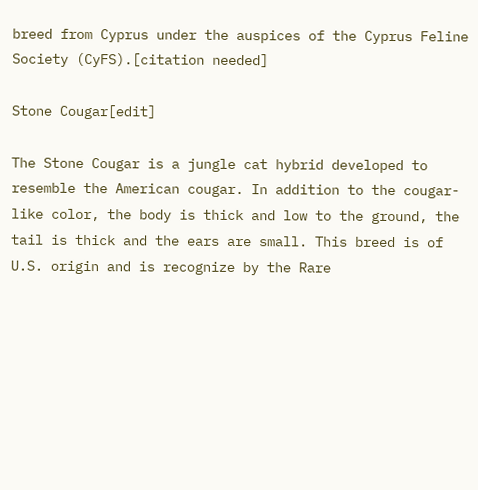breed from Cyprus under the auspices of the Cyprus Feline Society (CyFS).[citation needed]

Stone Cougar[edit]

The Stone Cougar is a jungle cat hybrid developed to resemble the American cougar. In addition to the cougar-like color, the body is thick and low to the ground, the tail is thick and the ears are small. This breed is of U.S. origin and is recognize by the Rare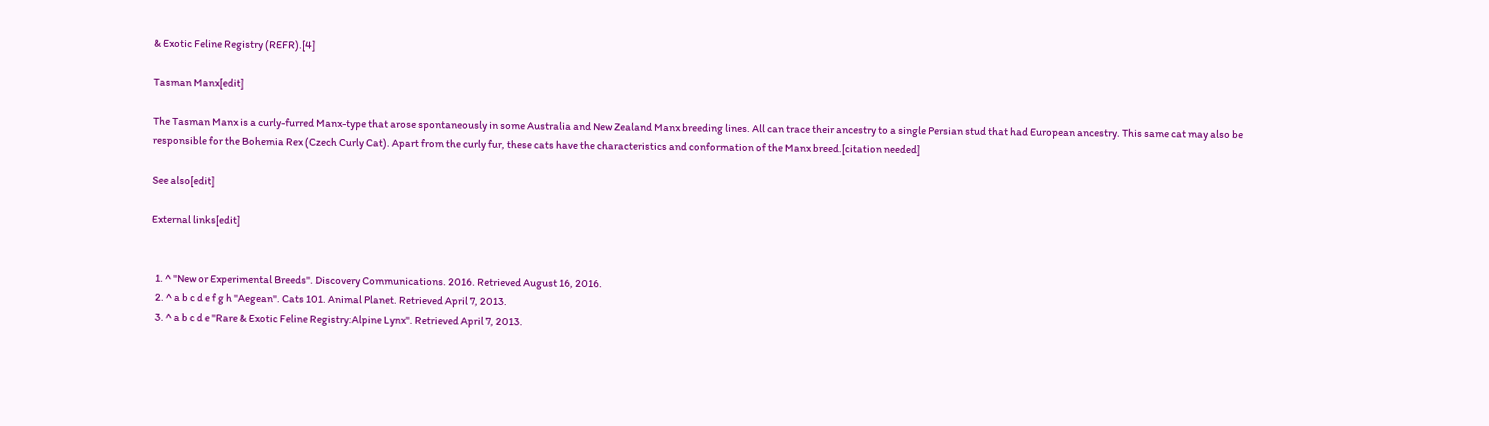& Exotic Feline Registry (REFR).[4]

Tasman Manx[edit]

The Tasman Manx is a curly-furred Manx-type that arose spontaneously in some Australia and New Zealand Manx breeding lines. All can trace their ancestry to a single Persian stud that had European ancestry. This same cat may also be responsible for the Bohemia Rex (Czech Curly Cat). Apart from the curly fur, these cats have the characteristics and conformation of the Manx breed.[citation needed]

See also[edit]

External links[edit]


  1. ^ "New or Experimental Breeds". Discovery Communications. 2016. Retrieved August 16, 2016.
  2. ^ a b c d e f g h "Aegean". Cats 101. Animal Planet. Retrieved April 7, 2013.
  3. ^ a b c d e "Rare & Exotic Feline Registry:Alpine Lynx". Retrieved April 7, 2013.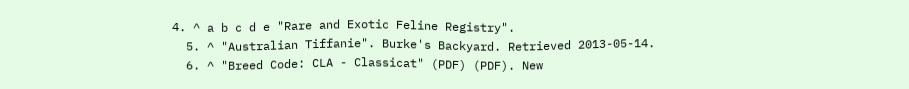4. ^ a b c d e "Rare and Exotic Feline Registry".
  5. ^ "Australian Tiffanie". Burke's Backyard. Retrieved 2013-05-14.
  6. ^ "Breed Code: CLA - Classicat" (PDF) (PDF). New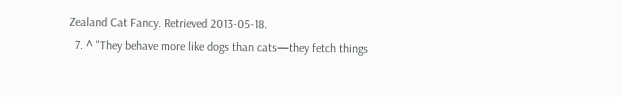Zealand Cat Fancy. Retrieved 2013-05-18.
  7. ^ "They behave more like dogs than cats—they fetch things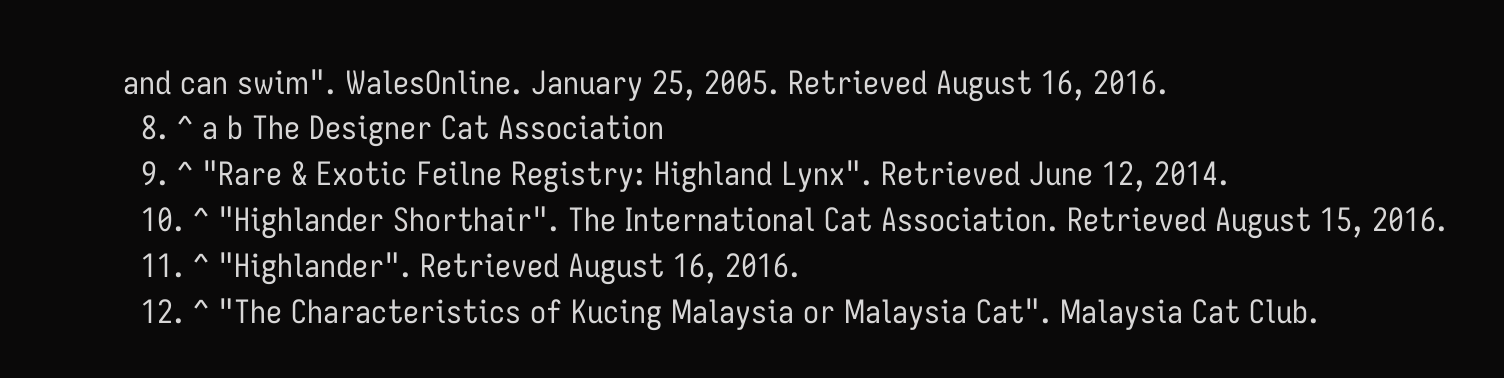and can swim". WalesOnline. January 25, 2005. Retrieved August 16, 2016.
  8. ^ a b The Designer Cat Association
  9. ^ "Rare & Exotic Feilne Registry: Highland Lynx". Retrieved June 12, 2014.
  10. ^ "Highlander Shorthair". The International Cat Association. Retrieved August 15, 2016.
  11. ^ "Highlander". Retrieved August 16, 2016.
  12. ^ "The Characteristics of Kucing Malaysia or Malaysia Cat". Malaysia Cat Club.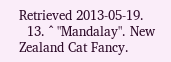Retrieved 2013-05-19.
  13. ^ "Mandalay". New Zealand Cat Fancy.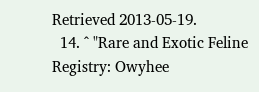Retrieved 2013-05-19.
  14. ^ "Rare and Exotic Feline Registry: Owyhee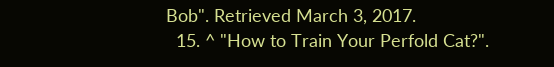Bob". Retrieved March 3, 2017.
  15. ^ "How to Train Your Perfold Cat?".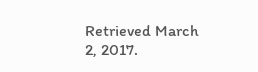Retrieved March 2, 2017.